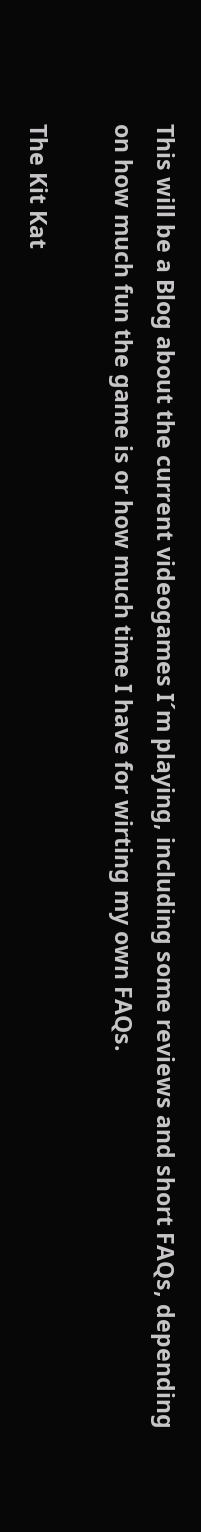This will be a Blog about the current videogames I´m playing, including some reviews and short FAQs, depending on how much fun the game is or how much time I have for wirting my own FAQs.

The Kit Kat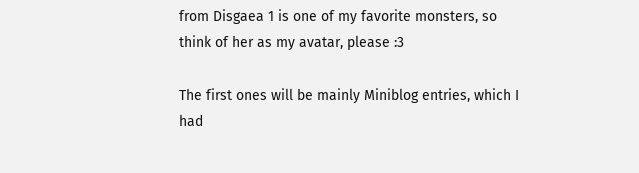from Disgaea 1 is one of my favorite monsters, so think of her as my avatar, please :3

The first ones will be mainly Miniblog entries, which I had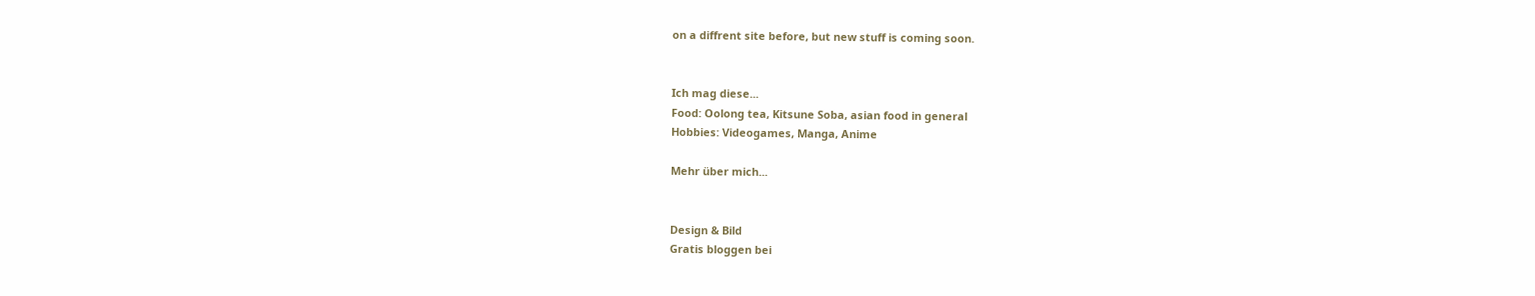on a diffrent site before, but new stuff is coming soon.


Ich mag diese...
Food: Oolong tea, Kitsune Soba, asian food in general
Hobbies: Videogames, Manga, Anime

Mehr über mich...


Design & Bild
Gratis bloggen bei